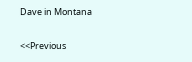Dave in Montana

<<Previous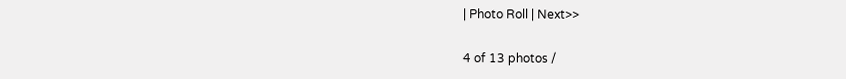| Photo Roll | Next>>

4 of 13 photos /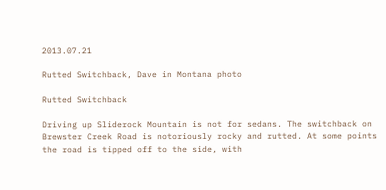2013.07.21

Rutted Switchback, Dave in Montana photo

Rutted Switchback

Driving up Sliderock Mountain is not for sedans. The switchback on Brewster Creek Road is notoriously rocky and rutted. At some points the road is tipped off to the side, with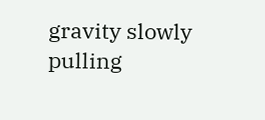gravity slowly pulling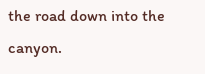the road down into the canyon.